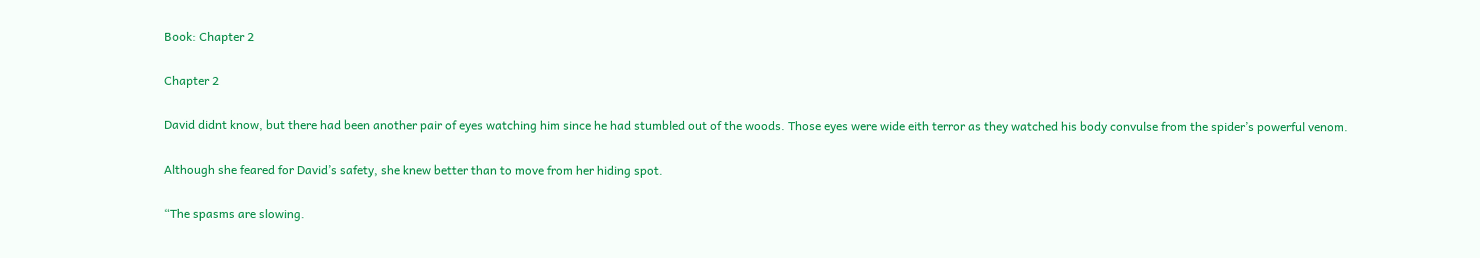Book: Chapter 2

Chapter 2

David didnt know, but there had been another pair of eyes watching him since he had stumbled out of the woods. Those eyes were wide eith terror as they watched his body convulse from the spider’s powerful venom.

Although she feared for David’s safety, she knew better than to move from her hiding spot.

“The spasms are slowing.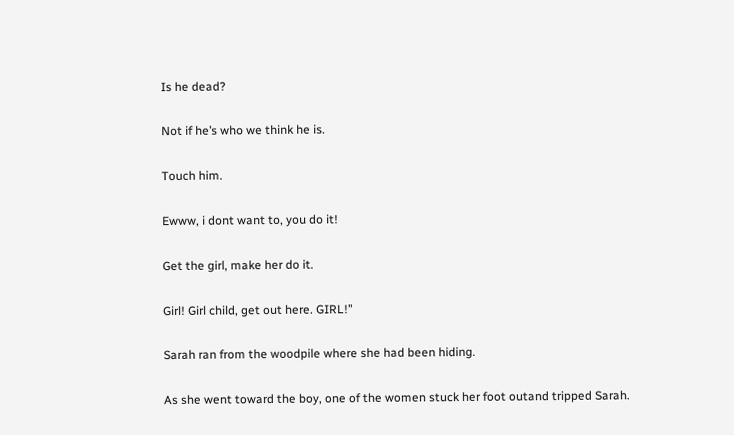Is he dead?

Not if he’s who we think he is.

Touch him.

Ewww, i dont want to, you do it!

Get the girl, make her do it.

Girl! Girl child, get out here. GIRL!”

Sarah ran from the woodpile where she had been hiding.

As she went toward the boy, one of the women stuck her foot outand tripped Sarah.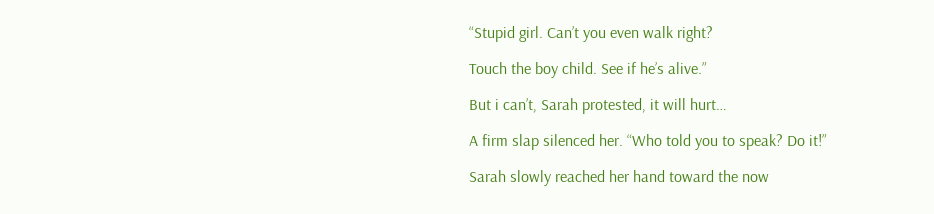“Stupid girl. Can’t you even walk right?

Touch the boy child. See if he’s alive.”

But i can’t, Sarah protested, it will hurt…

A firm slap silenced her. “Who told you to speak? Do it!”

Sarah slowly reached her hand toward the now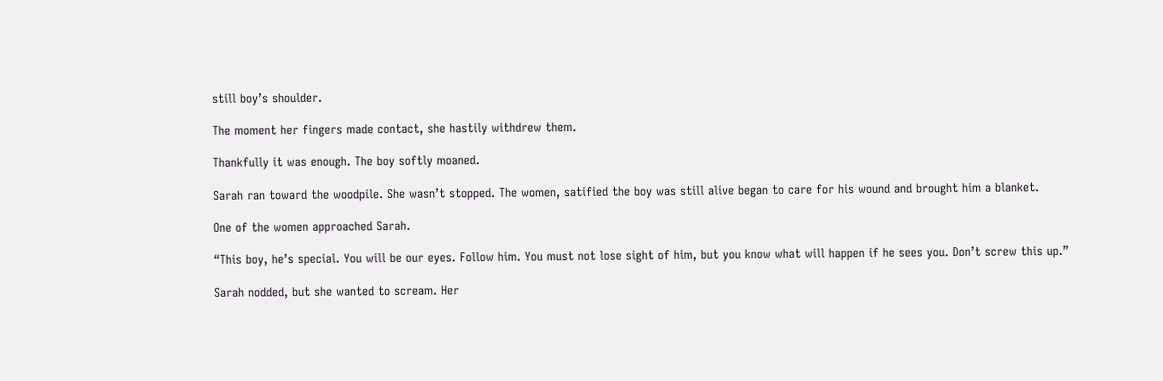still boy’s shoulder.

The moment her fingers made contact, she hastily withdrew them.

Thankfully it was enough. The boy softly moaned.

Sarah ran toward the woodpile. She wasn’t stopped. The women, satified the boy was still alive began to care for his wound and brought him a blanket.

One of the women approached Sarah.

“This boy, he’s special. You will be our eyes. Follow him. You must not lose sight of him, but you know what will happen if he sees you. Don’t screw this up.”

Sarah nodded, but she wanted to scream. Her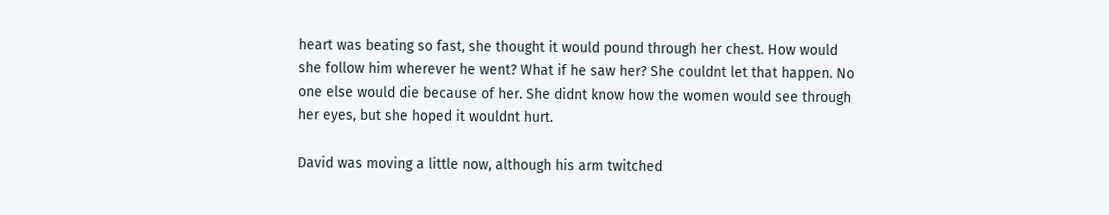heart was beating so fast, she thought it would pound through her chest. How would she follow him wherever he went? What if he saw her? She couldnt let that happen. No one else would die because of her. She didnt know how the women would see through her eyes, but she hoped it wouldnt hurt.

David was moving a little now, although his arm twitched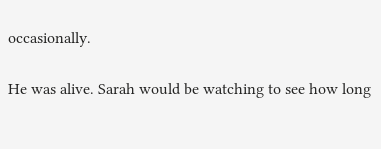occasionally.

He was alive. Sarah would be watching to see how long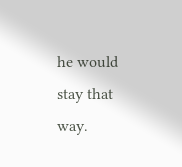he would stay that way.